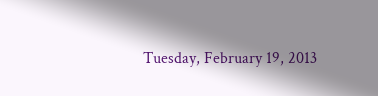Tuesday, February 19, 2013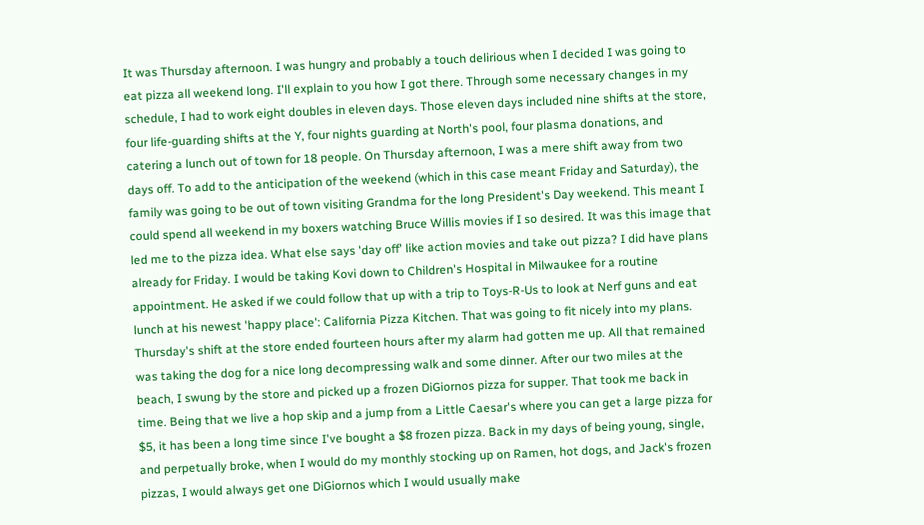It was Thursday afternoon. I was hungry and probably a touch delirious when I decided I was going to eat pizza all weekend long. I'll explain to you how I got there. Through some necessary changes in my schedule, I had to work eight doubles in eleven days. Those eleven days included nine shifts at the store, four life-guarding shifts at the Y, four nights guarding at North's pool, four plasma donations, and catering a lunch out of town for 18 people. On Thursday afternoon, I was a mere shift away from two days off. To add to the anticipation of the weekend (which in this case meant Friday and Saturday), the family was going to be out of town visiting Grandma for the long President's Day weekend. This meant I could spend all weekend in my boxers watching Bruce Willis movies if I so desired. It was this image that led me to the pizza idea. What else says 'day off' like action movies and take out pizza? I did have plans already for Friday. I would be taking Kovi down to Children's Hospital in Milwaukee for a routine appointment. He asked if we could follow that up with a trip to Toys-R-Us to look at Nerf guns and eat lunch at his newest 'happy place': California Pizza Kitchen. That was going to fit nicely into my plans.
Thursday's shift at the store ended fourteen hours after my alarm had gotten me up. All that remained was taking the dog for a nice long decompressing walk and some dinner. After our two miles at the beach, I swung by the store and picked up a frozen DiGiornos pizza for supper. That took me back in time. Being that we live a hop skip and a jump from a Little Caesar's where you can get a large pizza for $5, it has been a long time since I've bought a $8 frozen pizza. Back in my days of being young, single, and perpetually broke, when I would do my monthly stocking up on Ramen, hot dogs, and Jack's frozen pizzas, I would always get one DiGiornos which I would usually make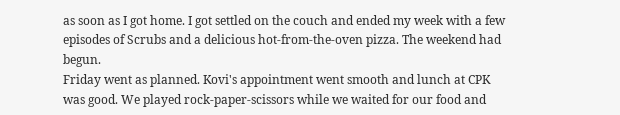as soon as I got home. I got settled on the couch and ended my week with a few episodes of Scrubs and a delicious hot-from-the-oven pizza. The weekend had begun.
Friday went as planned. Kovi's appointment went smooth and lunch at CPK was good. We played rock-paper-scissors while we waited for our food and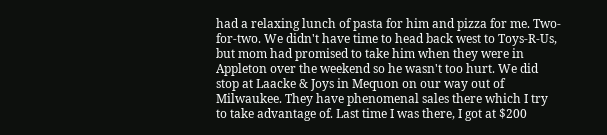had a relaxing lunch of pasta for him and pizza for me. Two-for-two. We didn't have time to head back west to Toys-R-Us, but mom had promised to take him when they were in Appleton over the weekend so he wasn't too hurt. We did stop at Laacke & Joys in Mequon on our way out of Milwaukee. They have phenomenal sales there which I try to take advantage of. Last time I was there, I got at $200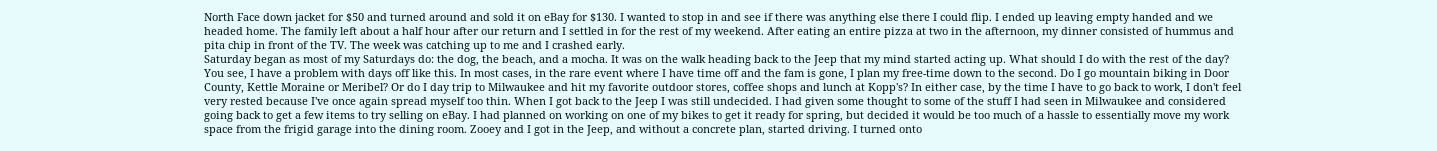North Face down jacket for $50 and turned around and sold it on eBay for $130. I wanted to stop in and see if there was anything else there I could flip. I ended up leaving empty handed and we headed home. The family left about a half hour after our return and I settled in for the rest of my weekend. After eating an entire pizza at two in the afternoon, my dinner consisted of hummus and pita chip in front of the TV. The week was catching up to me and I crashed early.
Saturday began as most of my Saturdays do: the dog, the beach, and a mocha. It was on the walk heading back to the Jeep that my mind started acting up. What should I do with the rest of the day?
You see, I have a problem with days off like this. In most cases, in the rare event where I have time off and the fam is gone, I plan my free-time down to the second. Do I go mountain biking in Door County, Kettle Moraine or Meribel? Or do I day trip to Milwaukee and hit my favorite outdoor stores, coffee shops and lunch at Kopp's? In either case, by the time I have to go back to work, I don't feel very rested because I've once again spread myself too thin. When I got back to the Jeep I was still undecided. I had given some thought to some of the stuff I had seen in Milwaukee and considered going back to get a few items to try selling on eBay. I had planned on working on one of my bikes to get it ready for spring, but decided it would be too much of a hassle to essentially move my work space from the frigid garage into the dining room. Zooey and I got in the Jeep, and without a concrete plan, started driving. I turned onto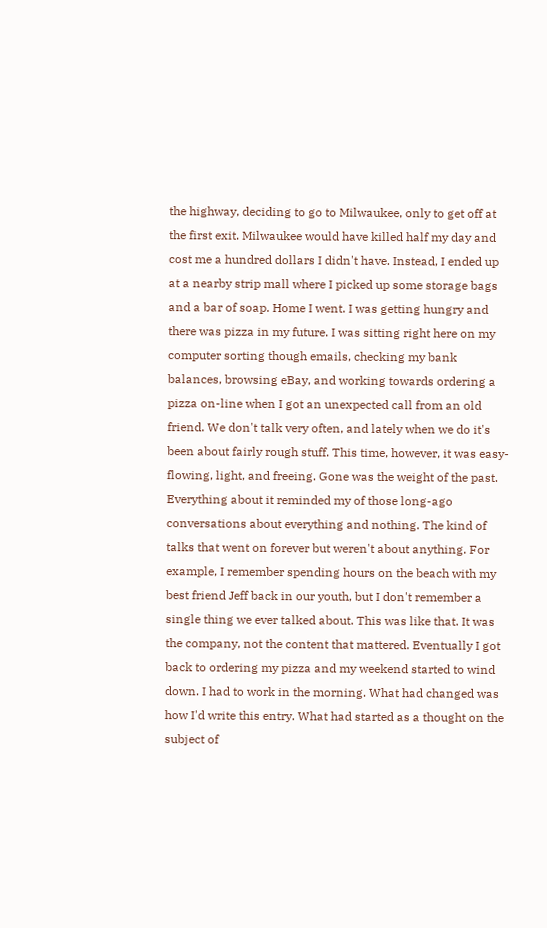the highway, deciding to go to Milwaukee, only to get off at the first exit. Milwaukee would have killed half my day and cost me a hundred dollars I didn't have. Instead, I ended up at a nearby strip mall where I picked up some storage bags and a bar of soap. Home I went. I was getting hungry and there was pizza in my future. I was sitting right here on my computer sorting though emails, checking my bank balances, browsing eBay, and working towards ordering a pizza on-line when I got an unexpected call from an old friend. We don't talk very often, and lately when we do it's been about fairly rough stuff. This time, however, it was easy-flowing, light, and freeing. Gone was the weight of the past. Everything about it reminded my of those long-ago conversations about everything and nothing. The kind of talks that went on forever but weren't about anything. For example, I remember spending hours on the beach with my best friend Jeff back in our youth, but I don't remember a single thing we ever talked about. This was like that. It was the company, not the content that mattered. Eventually I got back to ordering my pizza and my weekend started to wind down. I had to work in the morning. What had changed was how I'd write this entry. What had started as a thought on the subject of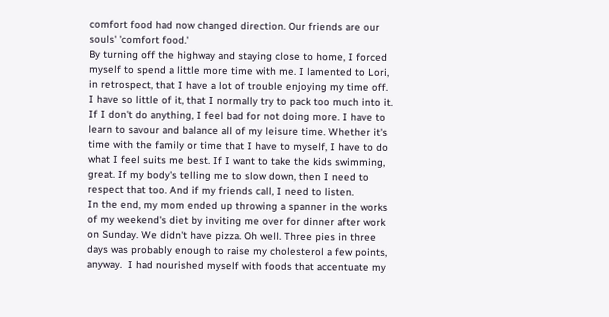comfort food had now changed direction. Our friends are our souls' 'comfort food.'
By turning off the highway and staying close to home, I forced myself to spend a little more time with me. I lamented to Lori, in retrospect, that I have a lot of trouble enjoying my time off. I have so little of it, that I normally try to pack too much into it. If I don't do anything, I feel bad for not doing more. I have to learn to savour and balance all of my leisure time. Whether it's time with the family or time that I have to myself, I have to do what I feel suits me best. If I want to take the kids swimming, great. If my body's telling me to slow down, then I need to respect that too. And if my friends call, I need to listen.
In the end, my mom ended up throwing a spanner in the works of my weekend's diet by inviting me over for dinner after work on Sunday. We didn't have pizza. Oh well. Three pies in three days was probably enough to raise my cholesterol a few points, anyway.  I had nourished myself with foods that accentuate my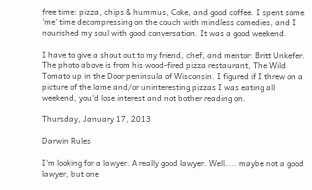free time: pizza, chips & hummus, Coke, and good coffee. I spent some 'me' time decompressing on the couch with mindless comedies, and I nourished my soul with good conversation. It was a good weekend.

I have to give a shout out to my friend, chef, and mentor: Britt Unkefer. The photo above is from his wood-fired pizza restaurant, The Wild Tomato up in the Door peninsula of Wisconsin. I figured if I threw on a picture of the lame and/or uninteresting pizzas I was eating all weekend, you'd lose interest and not bother reading on.

Thursday, January 17, 2013

Darwin Rules

I'm looking for a lawyer. A really good lawyer. Well.... maybe not a good lawyer, but one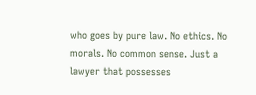who goes by pure law. No ethics. No morals. No common sense. Just a lawyer that possesses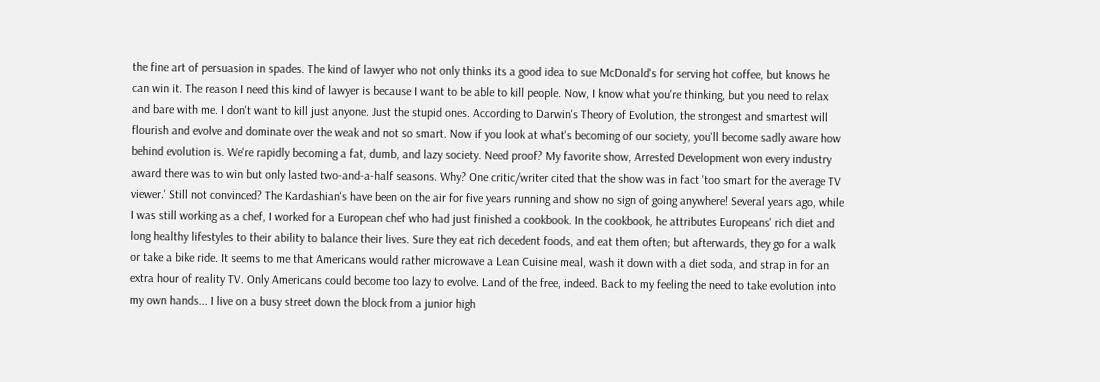the fine art of persuasion in spades. The kind of lawyer who not only thinks its a good idea to sue McDonald's for serving hot coffee, but knows he can win it. The reason I need this kind of lawyer is because I want to be able to kill people. Now, I know what you're thinking, but you need to relax and bare with me. I don't want to kill just anyone. Just the stupid ones. According to Darwin's Theory of Evolution, the strongest and smartest will flourish and evolve and dominate over the weak and not so smart. Now if you look at what's becoming of our society, you'll become sadly aware how behind evolution is. We're rapidly becoming a fat, dumb, and lazy society. Need proof? My favorite show, Arrested Development won every industry award there was to win but only lasted two-and-a-half seasons. Why? One critic/writer cited that the show was in fact 'too smart for the average TV viewer.' Still not convinced? The Kardashian's have been on the air for five years running and show no sign of going anywhere! Several years ago, while I was still working as a chef, I worked for a European chef who had just finished a cookbook. In the cookbook, he attributes Europeans' rich diet and long healthy lifestyles to their ability to balance their lives. Sure they eat rich decedent foods, and eat them often; but afterwards, they go for a walk or take a bike ride. It seems to me that Americans would rather microwave a Lean Cuisine meal, wash it down with a diet soda, and strap in for an extra hour of reality TV. Only Americans could become too lazy to evolve. Land of the free, indeed. Back to my feeling the need to take evolution into my own hands... I live on a busy street down the block from a junior high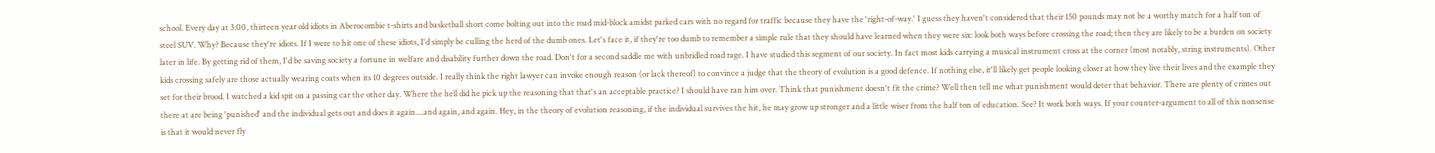school. Every day at 3:00, thirteen year old idiots in Aberocombie t-shirts and basketball short come bolting out into the road mid-block amidst parked cars with no regard for traffic because they have the 'right-of-way.' I guess they haven't considered that their 150 pounds may not be a worthy match for a half ton of steel SUV. Why? Because they're idiots. If I were to hit one of these idiots, I'd simply be culling the herd of the dumb ones. Let's face it, if they're too dumb to remember a simple rule that they should have learned when they were six: look both ways before crossing the road; then they are likely to be a burden on society later in life. By getting rid of them, I'd be saving society a fortune in welfare and disability further down the road. Don't for a second saddle me with unbridled road rage. I have studied this segment of our society. In fact most kids carrying a musical instrument cross at the corner (most notably, string instruments). Other kids crossing safely are those actually wearing coats when its 10 degrees outside. I really think the right lawyer can invoke enough reason (or lack thereof) to convince a judge that the theory of evolution is a good defence. If nothing else, it'll likely get people looking closer at how they live their lives and the example they set for their brood. I watched a kid spit on a passing car the other day. Where the hell did he pick up the reasoning that that's an acceptable practice? I should have ran him over. Think that punishment doesn't fit the crime? Well then tell me what punishment would deter that behavior. There are plenty of crimes out there at are being 'punished' and the individual gets out and does it again....and again, and again. Hey, in the theory of evolution reasoning, if the individual survives the hit, he may grow up stronger and a little wiser from the half ton of education. See? It work both ways. If your counter-argument to all of this nonsense is that it would never fly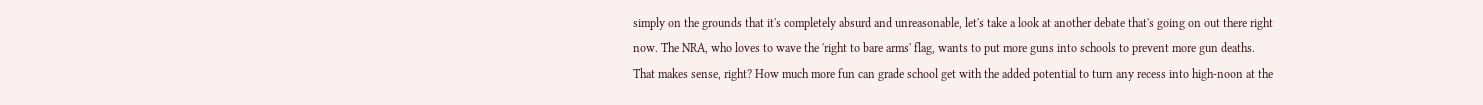simply on the grounds that it's completely absurd and unreasonable, let's take a look at another debate that's going on out there right now. The NRA, who loves to wave the 'right to bare arms' flag, wants to put more guns into schools to prevent more gun deaths. That makes sense, right? How much more fun can grade school get with the added potential to turn any recess into high-noon at the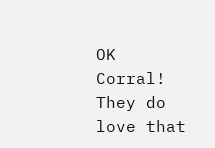OK Corral! They do love that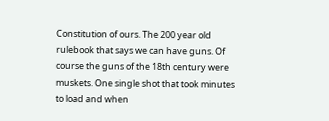Constitution of ours. The 200 year old rulebook that says we can have guns. Of course the guns of the 18th century were muskets. One single shot that took minutes to load and when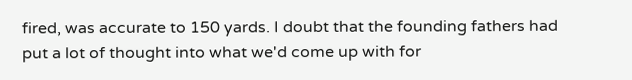fired, was accurate to 150 yards. I doubt that the founding fathers had put a lot of thought into what we'd come up with for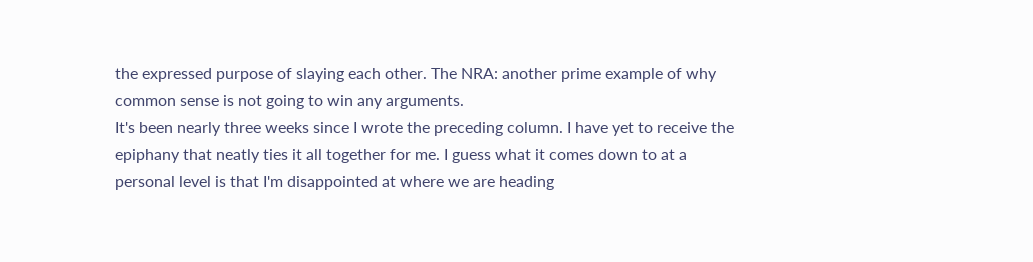the expressed purpose of slaying each other. The NRA: another prime example of why common sense is not going to win any arguments.
It's been nearly three weeks since I wrote the preceding column. I have yet to receive the epiphany that neatly ties it all together for me. I guess what it comes down to at a personal level is that I'm disappointed at where we are heading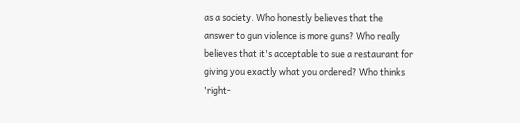as a society. Who honestly believes that the answer to gun violence is more guns? Who really believes that it's acceptable to sue a restaurant for giving you exactly what you ordered? Who thinks 'right-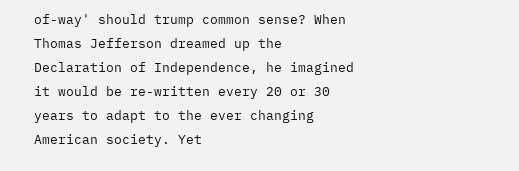of-way' should trump common sense? When Thomas Jefferson dreamed up the Declaration of Independence, he imagined it would be re-written every 20 or 30 years to adapt to the ever changing American society. Yet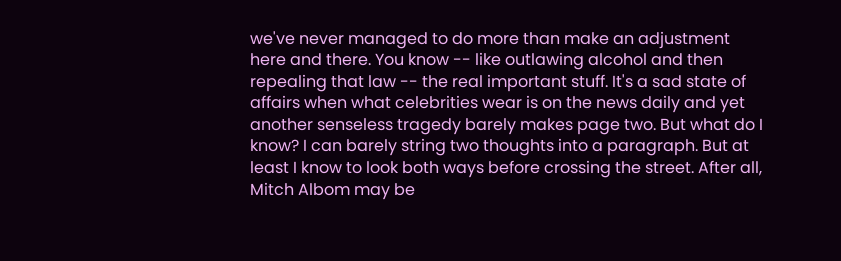we've never managed to do more than make an adjustment here and there. You know -- like outlawing alcohol and then repealing that law -- the real important stuff. It's a sad state of affairs when what celebrities wear is on the news daily and yet another senseless tragedy barely makes page two. But what do I know? I can barely string two thoughts into a paragraph. But at least I know to look both ways before crossing the street. After all, Mitch Albom may be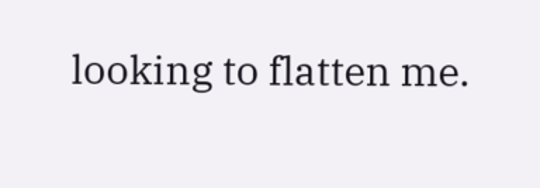looking to flatten me.